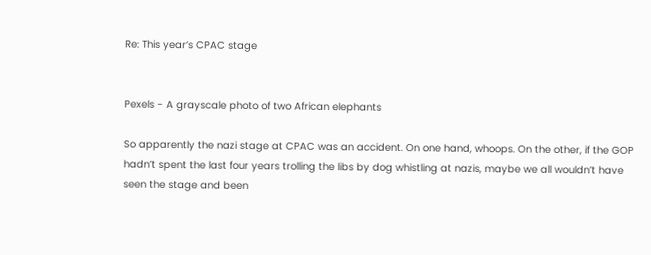Re: This year’s CPAC stage


Pexels - A grayscale photo of two African elephants

So apparently the nazi stage at CPAC was an accident. On one hand, whoops. On the other, if the GOP hadn’t spent the last four years trolling the libs by dog whistling at nazis, maybe we all wouldn’t have seen the stage and been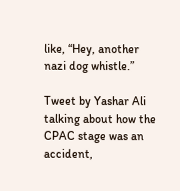like, “Hey, another nazi dog whistle.”

Tweet by Yashar Ali talking about how the CPAC stage was an accident,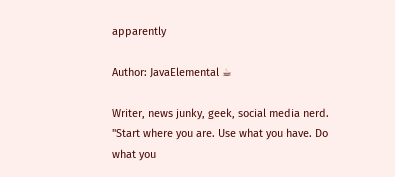apparently

Author: JavaElemental ☕

Writer, news junky, geek, social media nerd. "Start where you are. Use what you have. Do what you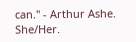can." - Arthur Ashe. She/Her.